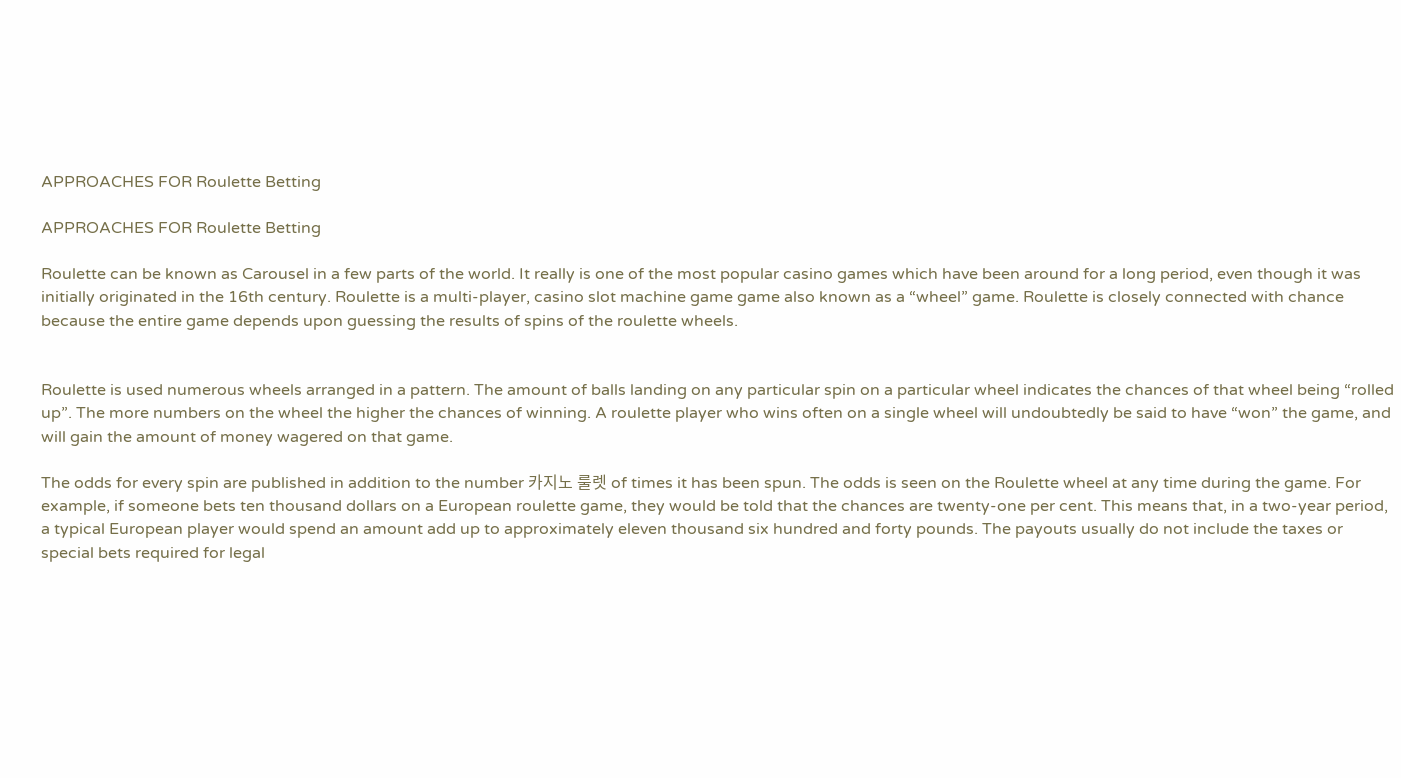APPROACHES FOR Roulette Betting

APPROACHES FOR Roulette Betting

Roulette can be known as Carousel in a few parts of the world. It really is one of the most popular casino games which have been around for a long period, even though it was initially originated in the 16th century. Roulette is a multi-player, casino slot machine game game also known as a “wheel” game. Roulette is closely connected with chance because the entire game depends upon guessing the results of spins of the roulette wheels.


Roulette is used numerous wheels arranged in a pattern. The amount of balls landing on any particular spin on a particular wheel indicates the chances of that wheel being “rolled up”. The more numbers on the wheel the higher the chances of winning. A roulette player who wins often on a single wheel will undoubtedly be said to have “won” the game, and will gain the amount of money wagered on that game.

The odds for every spin are published in addition to the number 카지노 룰렛 of times it has been spun. The odds is seen on the Roulette wheel at any time during the game. For example, if someone bets ten thousand dollars on a European roulette game, they would be told that the chances are twenty-one per cent. This means that, in a two-year period, a typical European player would spend an amount add up to approximately eleven thousand six hundred and forty pounds. The payouts usually do not include the taxes or special bets required for legal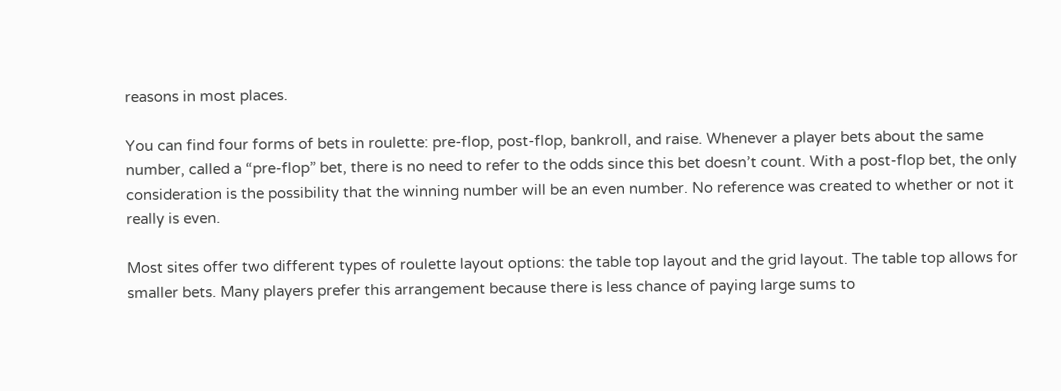reasons in most places.

You can find four forms of bets in roulette: pre-flop, post-flop, bankroll, and raise. Whenever a player bets about the same number, called a “pre-flop” bet, there is no need to refer to the odds since this bet doesn’t count. With a post-flop bet, the only consideration is the possibility that the winning number will be an even number. No reference was created to whether or not it really is even.

Most sites offer two different types of roulette layout options: the table top layout and the grid layout. The table top allows for smaller bets. Many players prefer this arrangement because there is less chance of paying large sums to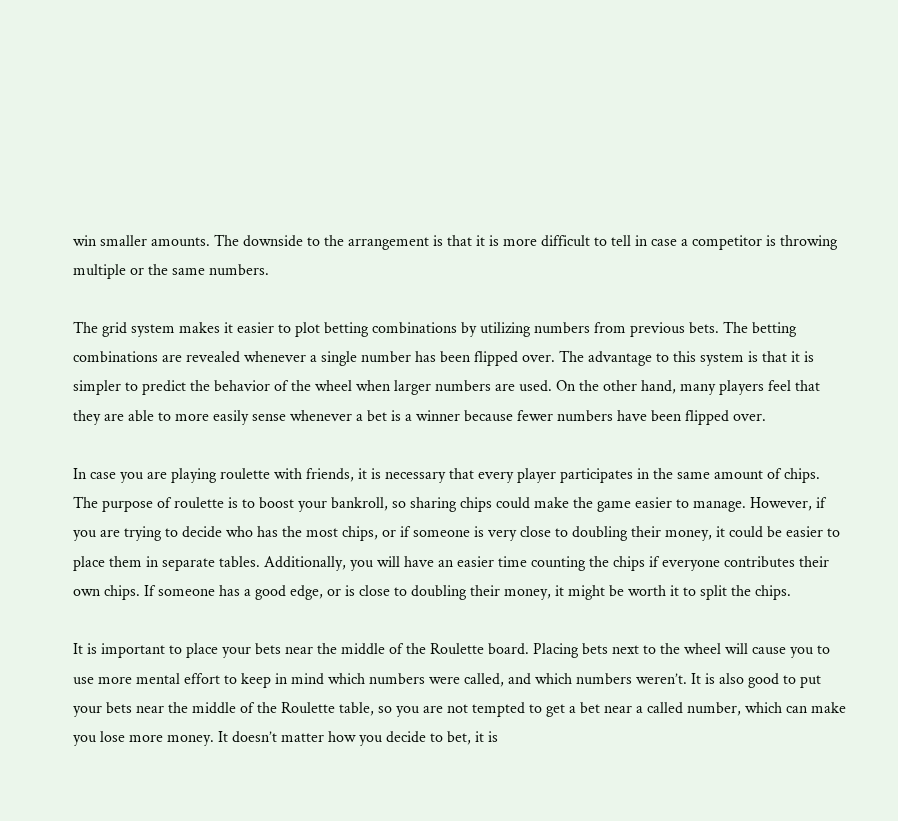win smaller amounts. The downside to the arrangement is that it is more difficult to tell in case a competitor is throwing multiple or the same numbers.

The grid system makes it easier to plot betting combinations by utilizing numbers from previous bets. The betting combinations are revealed whenever a single number has been flipped over. The advantage to this system is that it is simpler to predict the behavior of the wheel when larger numbers are used. On the other hand, many players feel that they are able to more easily sense whenever a bet is a winner because fewer numbers have been flipped over.

In case you are playing roulette with friends, it is necessary that every player participates in the same amount of chips. The purpose of roulette is to boost your bankroll, so sharing chips could make the game easier to manage. However, if you are trying to decide who has the most chips, or if someone is very close to doubling their money, it could be easier to place them in separate tables. Additionally, you will have an easier time counting the chips if everyone contributes their own chips. If someone has a good edge, or is close to doubling their money, it might be worth it to split the chips.

It is important to place your bets near the middle of the Roulette board. Placing bets next to the wheel will cause you to use more mental effort to keep in mind which numbers were called, and which numbers weren’t. It is also good to put your bets near the middle of the Roulette table, so you are not tempted to get a bet near a called number, which can make you lose more money. It doesn’t matter how you decide to bet, it is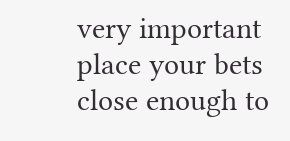very important place your bets close enough to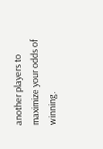another players to maximize your odds of winning.